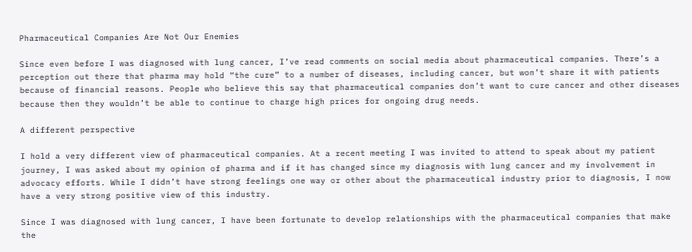Pharmaceutical Companies Are Not Our Enemies

Since even before I was diagnosed with lung cancer, I’ve read comments on social media about pharmaceutical companies. There’s a perception out there that pharma may hold “the cure” to a number of diseases, including cancer, but won’t share it with patients because of financial reasons. People who believe this say that pharmaceutical companies don’t want to cure cancer and other diseases because then they wouldn’t be able to continue to charge high prices for ongoing drug needs.

A different perspective

I hold a very different view of pharmaceutical companies. At a recent meeting I was invited to attend to speak about my patient journey, I was asked about my opinion of pharma and if it has changed since my diagnosis with lung cancer and my involvement in advocacy efforts. While I didn’t have strong feelings one way or other about the pharmaceutical industry prior to diagnosis, I now have a very strong positive view of this industry.

Since I was diagnosed with lung cancer, I have been fortunate to develop relationships with the pharmaceutical companies that make the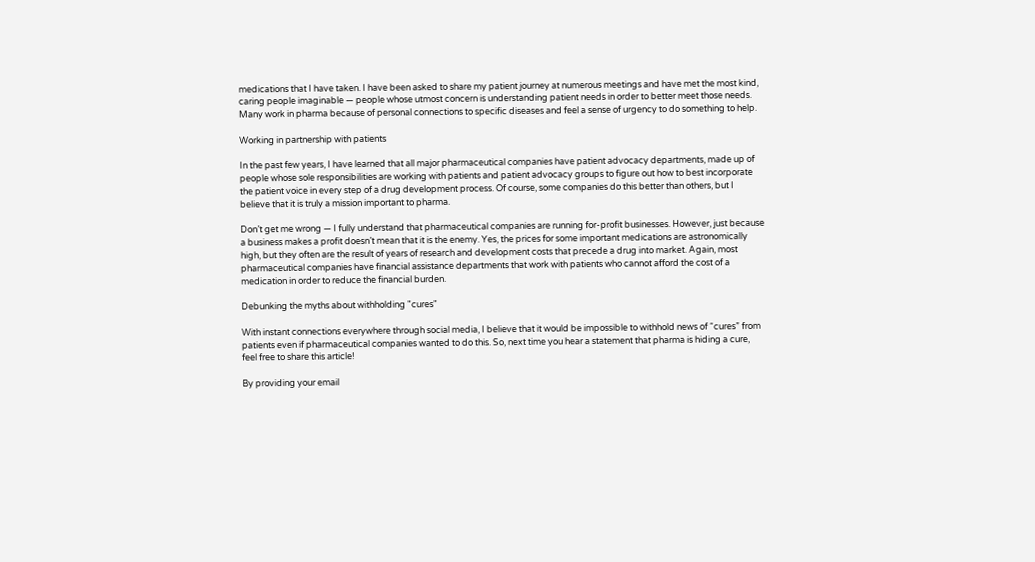medications that I have taken. I have been asked to share my patient journey at numerous meetings and have met the most kind, caring people imaginable — people whose utmost concern is understanding patient needs in order to better meet those needs. Many work in pharma because of personal connections to specific diseases and feel a sense of urgency to do something to help.

Working in partnership with patients

In the past few years, I have learned that all major pharmaceutical companies have patient advocacy departments, made up of people whose sole responsibilities are working with patients and patient advocacy groups to figure out how to best incorporate the patient voice in every step of a drug development process. Of course, some companies do this better than others, but I believe that it is truly a mission important to pharma.

Don’t get me wrong — I fully understand that pharmaceutical companies are running for-profit businesses. However, just because a business makes a profit doesn’t mean that it is the enemy. Yes, the prices for some important medications are astronomically high, but they often are the result of years of research and development costs that precede a drug into market. Again, most pharmaceutical companies have financial assistance departments that work with patients who cannot afford the cost of a medication in order to reduce the financial burden.

Debunking the myths about withholding "cures"

With instant connections everywhere through social media, I believe that it would be impossible to withhold news of “cures” from patients even if pharmaceutical companies wanted to do this. So, next time you hear a statement that pharma is hiding a cure, feel free to share this article!

By providing your email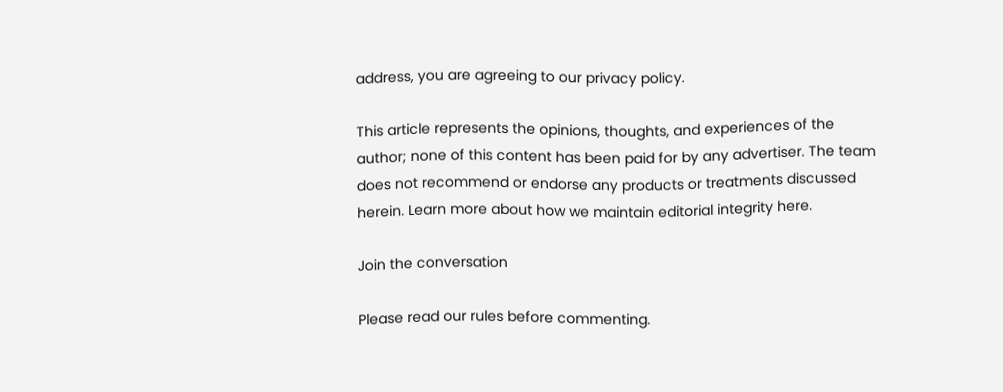address, you are agreeing to our privacy policy.

This article represents the opinions, thoughts, and experiences of the author; none of this content has been paid for by any advertiser. The team does not recommend or endorse any products or treatments discussed herein. Learn more about how we maintain editorial integrity here.

Join the conversation

Please read our rules before commenting.